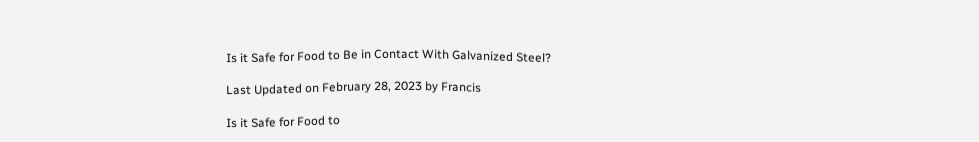Is it Safe for Food to Be in Contact With Galvanized Steel?

Last Updated on February 28, 2023 by Francis

Is it Safe for Food to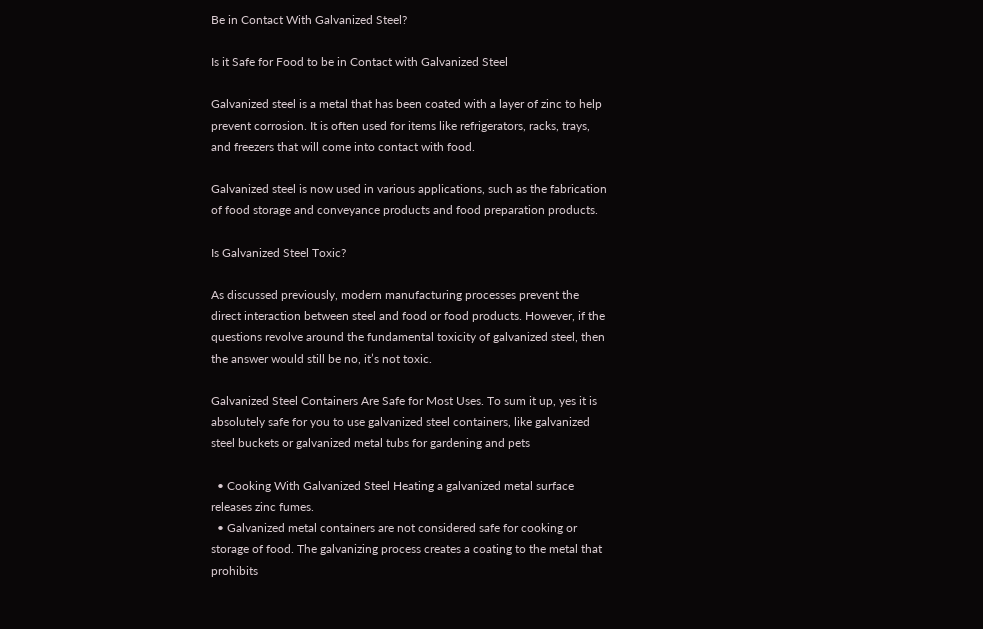Be in Contact With Galvanized Steel?

Is it Safe for Food to be in Contact with Galvanized Steel

Galvanized steel is a metal that has been coated with a layer of zinc to help prevent corrosion. It is often used for items like refrigerators, racks, trays, and freezers that will come into contact with food.

Galvanized steel is now used in various applications, such as the fabrication of food storage and conveyance products and food preparation products.

Is Galvanized Steel Toxic?

As discussed previously, modern manufacturing processes prevent the direct interaction between steel and food or food products. However, if the questions revolve around the fundamental toxicity of galvanized steel, then the answer would still be no, it’s not toxic.

Galvanized Steel Containers Are Safe for Most Uses. To sum it up, yes it is absolutely safe for you to use galvanized steel containers, like galvanized steel buckets or galvanized metal tubs for gardening and pets

  • Cooking With Galvanized Steel Heating a galvanized metal surface releases zinc fumes.
  • Galvanized metal containers are not considered safe for cooking or storage of food. The galvanizing process creates a coating to the metal that prohibits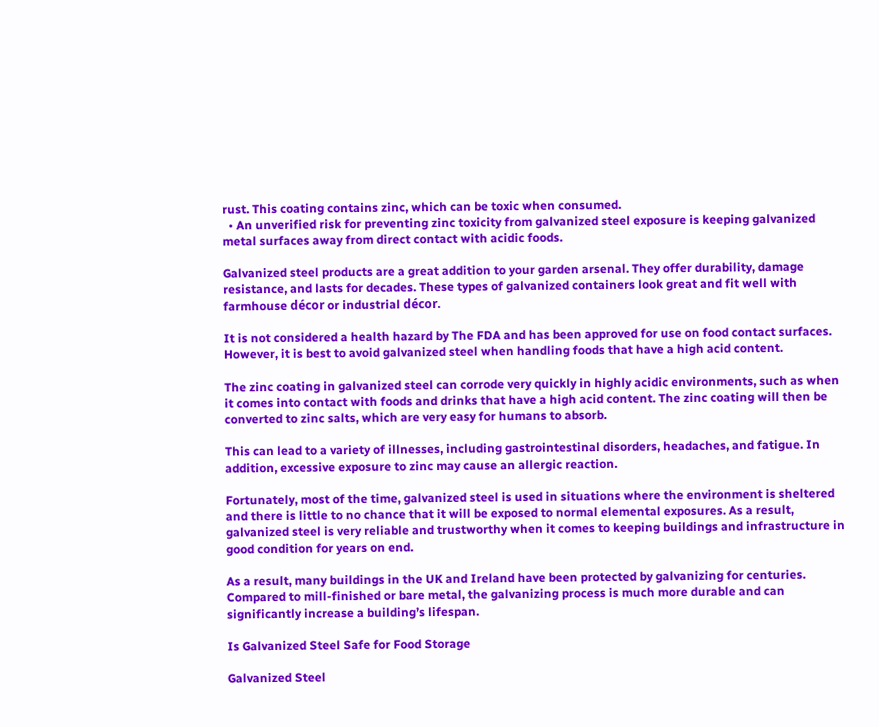rust. This coating contains zinc, which can be toxic when consumed.
  • An unverified risk for preventing zinc toxicity from galvanized steel exposure is keeping galvanized metal surfaces away from direct contact with acidic foods.

Galvanized steel products are a great addition to your garden arsenal. They offer durability, damage resistance, and lasts for decades. These types of galvanized containers look great and fit well with farmhouse décor or industrial décor.

It is not considered a health hazard by The FDA and has been approved for use on food contact surfaces. However, it is best to avoid galvanized steel when handling foods that have a high acid content.

The zinc coating in galvanized steel can corrode very quickly in highly acidic environments, such as when it comes into contact with foods and drinks that have a high acid content. The zinc coating will then be converted to zinc salts, which are very easy for humans to absorb.

This can lead to a variety of illnesses, including gastrointestinal disorders, headaches, and fatigue. In addition, excessive exposure to zinc may cause an allergic reaction.

Fortunately, most of the time, galvanized steel is used in situations where the environment is sheltered and there is little to no chance that it will be exposed to normal elemental exposures. As a result, galvanized steel is very reliable and trustworthy when it comes to keeping buildings and infrastructure in good condition for years on end.

As a result, many buildings in the UK and Ireland have been protected by galvanizing for centuries. Compared to mill-finished or bare metal, the galvanizing process is much more durable and can significantly increase a building’s lifespan.

Is Galvanized Steel Safe for Food Storage

Galvanized Steel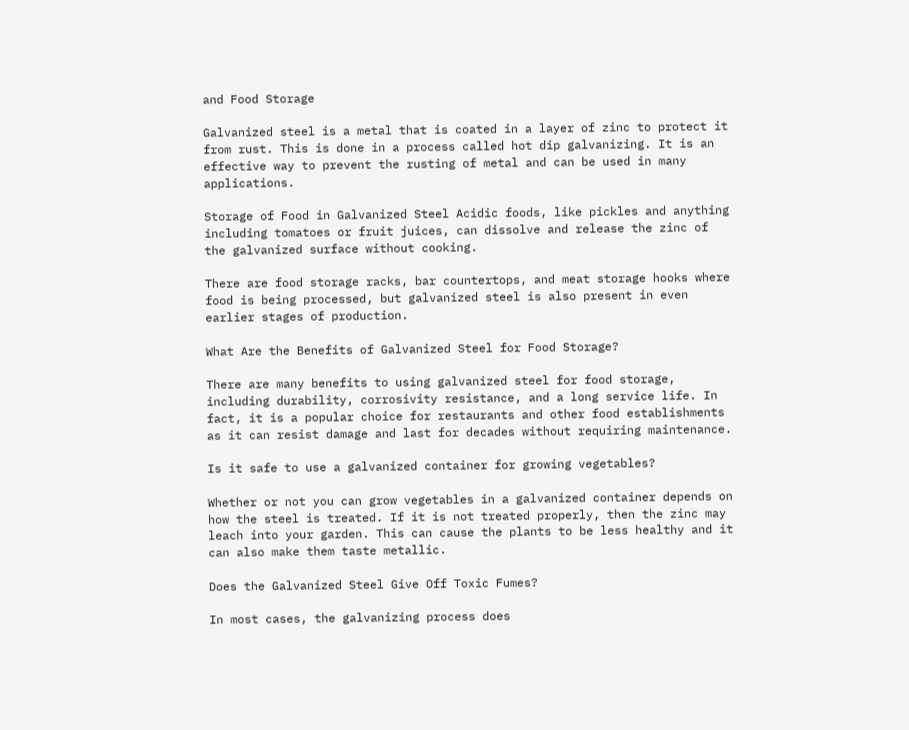and Food Storage

Galvanized steel is a metal that is coated in a layer of zinc to protect it from rust. This is done in a process called hot dip galvanizing. It is an effective way to prevent the rusting of metal and can be used in many applications.

Storage of Food in Galvanized Steel Acidic foods, like pickles and anything including tomatoes or fruit juices, can dissolve and release the zinc of the galvanized surface without cooking.

There are food storage racks, bar countertops, and meat storage hooks where food is being processed, but galvanized steel is also present in even earlier stages of production.

What Are the Benefits of Galvanized Steel for Food Storage?

There are many benefits to using galvanized steel for food storage, including durability, corrosivity resistance, and a long service life. In fact, it is a popular choice for restaurants and other food establishments as it can resist damage and last for decades without requiring maintenance.

Is it safe to use a galvanized container for growing vegetables?

Whether or not you can grow vegetables in a galvanized container depends on how the steel is treated. If it is not treated properly, then the zinc may leach into your garden. This can cause the plants to be less healthy and it can also make them taste metallic.

Does the Galvanized Steel Give Off Toxic Fumes?

In most cases, the galvanizing process does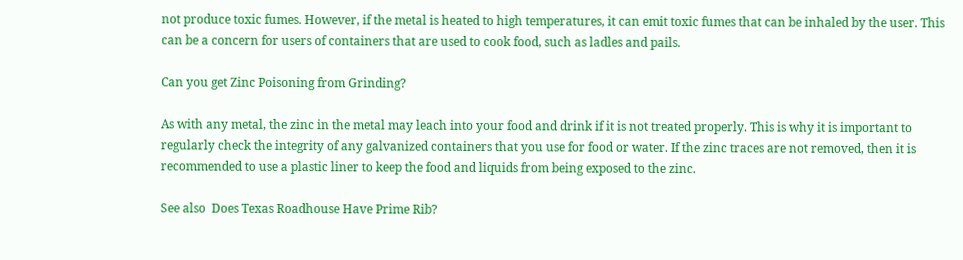not produce toxic fumes. However, if the metal is heated to high temperatures, it can emit toxic fumes that can be inhaled by the user. This can be a concern for users of containers that are used to cook food, such as ladles and pails.

Can you get Zinc Poisoning from Grinding?

As with any metal, the zinc in the metal may leach into your food and drink if it is not treated properly. This is why it is important to regularly check the integrity of any galvanized containers that you use for food or water. If the zinc traces are not removed, then it is recommended to use a plastic liner to keep the food and liquids from being exposed to the zinc.

See also  Does Texas Roadhouse Have Prime Rib?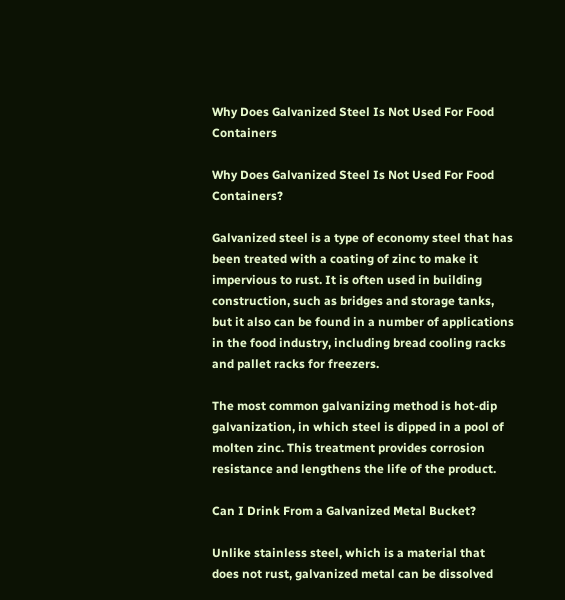Why Does Galvanized Steel Is Not Used For Food Containers

Why Does Galvanized Steel Is Not Used For Food Containers?

Galvanized steel is a type of economy steel that has been treated with a coating of zinc to make it impervious to rust. It is often used in building construction, such as bridges and storage tanks, but it also can be found in a number of applications in the food industry, including bread cooling racks and pallet racks for freezers.

The most common galvanizing method is hot-dip galvanization, in which steel is dipped in a pool of molten zinc. This treatment provides corrosion resistance and lengthens the life of the product.

Can I Drink From a Galvanized Metal Bucket?

Unlike stainless steel, which is a material that does not rust, galvanized metal can be dissolved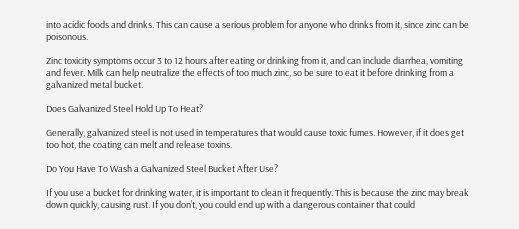into acidic foods and drinks. This can cause a serious problem for anyone who drinks from it, since zinc can be poisonous.

Zinc toxicity symptoms occur 3 to 12 hours after eating or drinking from it, and can include diarrhea, vomiting and fever. Milk can help neutralize the effects of too much zinc, so be sure to eat it before drinking from a galvanized metal bucket.

Does Galvanized Steel Hold Up To Heat?

Generally, galvanized steel is not used in temperatures that would cause toxic fumes. However, if it does get too hot, the coating can melt and release toxins.

Do You Have To Wash a Galvanized Steel Bucket After Use?

If you use a bucket for drinking water, it is important to clean it frequently. This is because the zinc may break down quickly, causing rust. If you don’t, you could end up with a dangerous container that could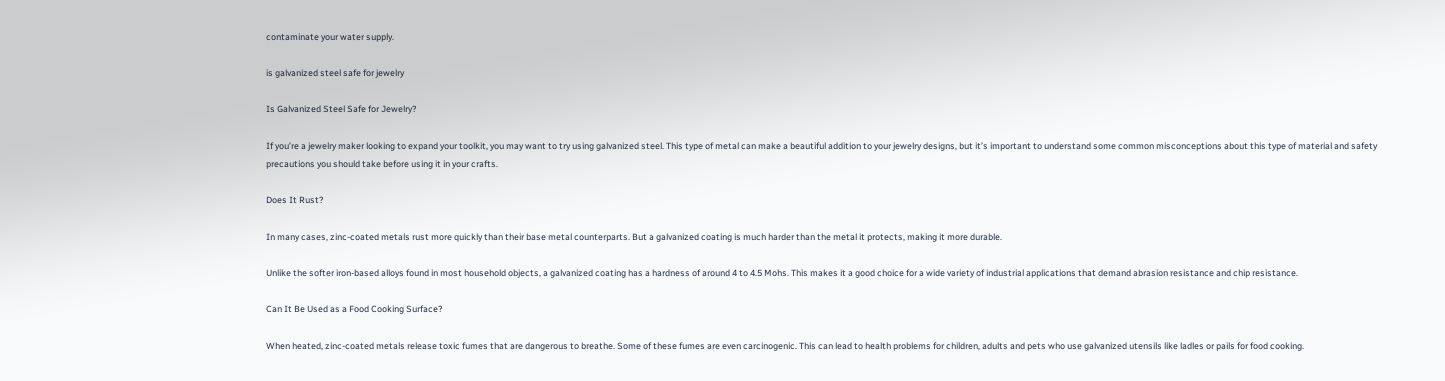contaminate your water supply.

is galvanized steel safe for jewelry

Is Galvanized Steel Safe for Jewelry?

If you’re a jewelry maker looking to expand your toolkit, you may want to try using galvanized steel. This type of metal can make a beautiful addition to your jewelry designs, but it’s important to understand some common misconceptions about this type of material and safety precautions you should take before using it in your crafts.

Does It Rust?

In many cases, zinc-coated metals rust more quickly than their base metal counterparts. But a galvanized coating is much harder than the metal it protects, making it more durable.

Unlike the softer iron-based alloys found in most household objects, a galvanized coating has a hardness of around 4 to 4.5 Mohs. This makes it a good choice for a wide variety of industrial applications that demand abrasion resistance and chip resistance.

Can It Be Used as a Food Cooking Surface?

When heated, zinc-coated metals release toxic fumes that are dangerous to breathe. Some of these fumes are even carcinogenic. This can lead to health problems for children, adults and pets who use galvanized utensils like ladles or pails for food cooking.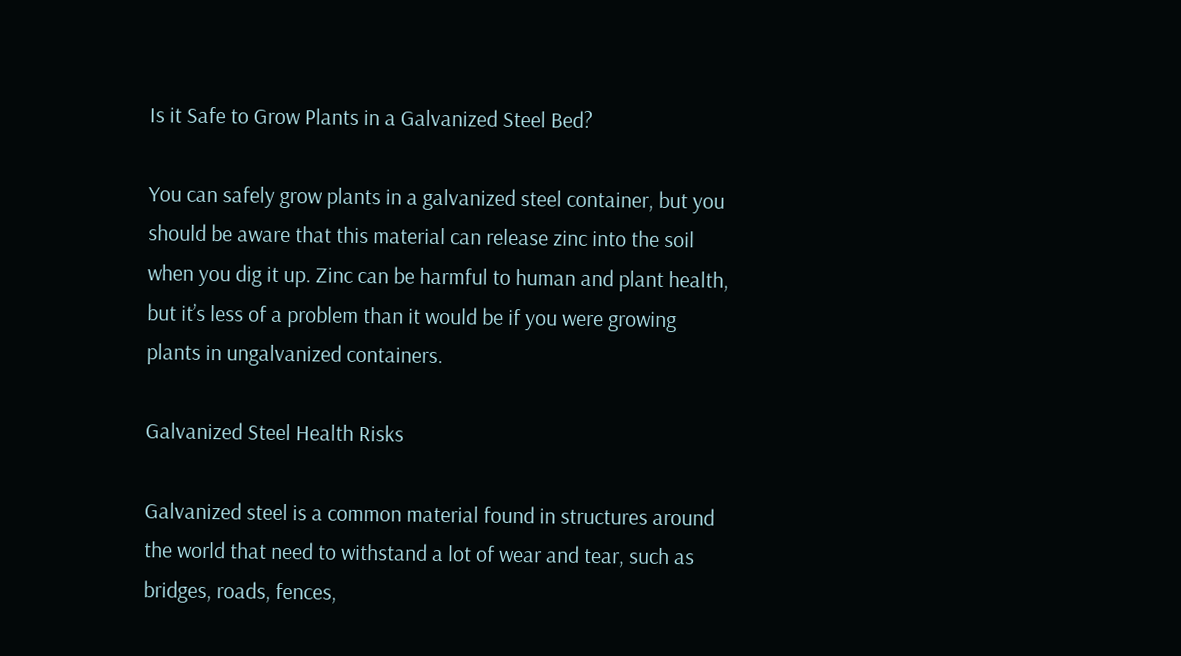Is it Safe to Grow Plants in a Galvanized Steel Bed?

You can safely grow plants in a galvanized steel container, but you should be aware that this material can release zinc into the soil when you dig it up. Zinc can be harmful to human and plant health, but it’s less of a problem than it would be if you were growing plants in ungalvanized containers.

Galvanized Steel Health Risks

Galvanized steel is a common material found in structures around the world that need to withstand a lot of wear and tear, such as bridges, roads, fences,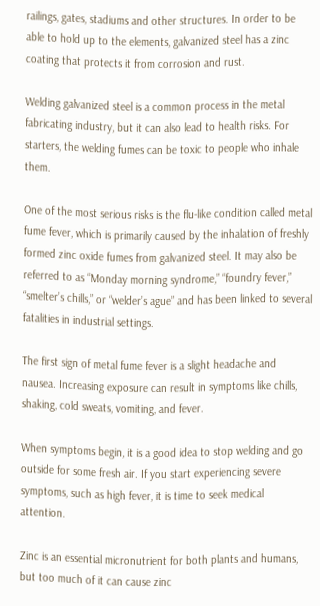railings, gates, stadiums and other structures. In order to be able to hold up to the elements, galvanized steel has a zinc coating that protects it from corrosion and rust.

Welding galvanized steel is a common process in the metal fabricating industry, but it can also lead to health risks. For starters, the welding fumes can be toxic to people who inhale them.

One of the most serious risks is the flu-like condition called metal fume fever, which is primarily caused by the inhalation of freshly formed zinc oxide fumes from galvanized steel. It may also be referred to as “Monday morning syndrome,” “foundry fever,” “smelter’s chills,” or “welder’s ague” and has been linked to several fatalities in industrial settings.

The first sign of metal fume fever is a slight headache and nausea. Increasing exposure can result in symptoms like chills, shaking, cold sweats, vomiting, and fever.

When symptoms begin, it is a good idea to stop welding and go outside for some fresh air. If you start experiencing severe symptoms, such as high fever, it is time to seek medical attention.

Zinc is an essential micronutrient for both plants and humans, but too much of it can cause zinc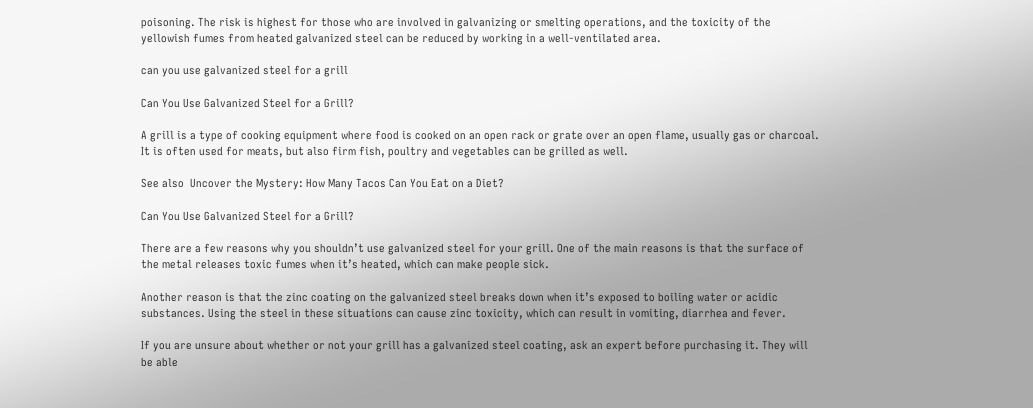poisoning. The risk is highest for those who are involved in galvanizing or smelting operations, and the toxicity of the yellowish fumes from heated galvanized steel can be reduced by working in a well-ventilated area.

can you use galvanized steel for a grill

Can You Use Galvanized Steel for a Grill?

A grill is a type of cooking equipment where food is cooked on an open rack or grate over an open flame, usually gas or charcoal. It is often used for meats, but also firm fish, poultry and vegetables can be grilled as well.

See also  Uncover the Mystery: How Many Tacos Can You Eat on a Diet?

Can You Use Galvanized Steel for a Grill?

There are a few reasons why you shouldn’t use galvanized steel for your grill. One of the main reasons is that the surface of the metal releases toxic fumes when it’s heated, which can make people sick.

Another reason is that the zinc coating on the galvanized steel breaks down when it’s exposed to boiling water or acidic substances. Using the steel in these situations can cause zinc toxicity, which can result in vomiting, diarrhea and fever.

If you are unsure about whether or not your grill has a galvanized steel coating, ask an expert before purchasing it. They will be able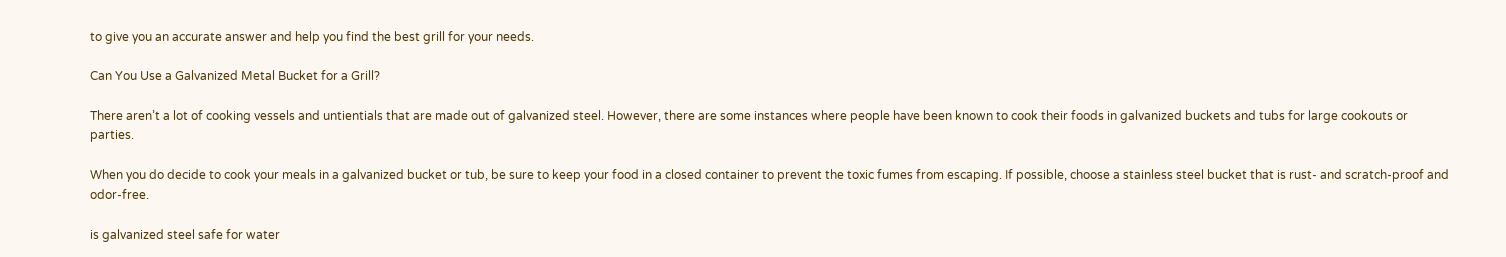to give you an accurate answer and help you find the best grill for your needs.

Can You Use a Galvanized Metal Bucket for a Grill?

There aren’t a lot of cooking vessels and untientials that are made out of galvanized steel. However, there are some instances where people have been known to cook their foods in galvanized buckets and tubs for large cookouts or parties.

When you do decide to cook your meals in a galvanized bucket or tub, be sure to keep your food in a closed container to prevent the toxic fumes from escaping. If possible, choose a stainless steel bucket that is rust- and scratch-proof and odor-free.

is galvanized steel safe for water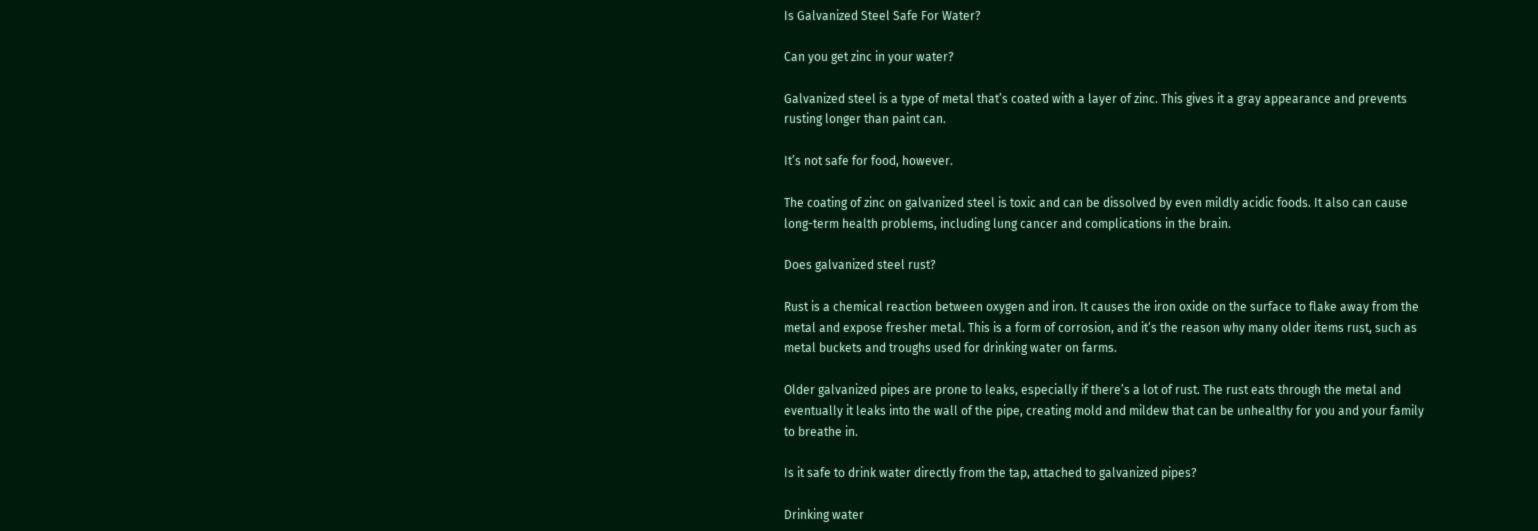Is Galvanized Steel Safe For Water?

Can you get zinc in your water?

Galvanized steel is a type of metal that’s coated with a layer of zinc. This gives it a gray appearance and prevents rusting longer than paint can.

It’s not safe for food, however.

The coating of zinc on galvanized steel is toxic and can be dissolved by even mildly acidic foods. It also can cause long-term health problems, including lung cancer and complications in the brain.

Does galvanized steel rust?

Rust is a chemical reaction between oxygen and iron. It causes the iron oxide on the surface to flake away from the metal and expose fresher metal. This is a form of corrosion, and it’s the reason why many older items rust, such as metal buckets and troughs used for drinking water on farms.

Older galvanized pipes are prone to leaks, especially if there’s a lot of rust. The rust eats through the metal and eventually it leaks into the wall of the pipe, creating mold and mildew that can be unhealthy for you and your family to breathe in.

Is it safe to drink water directly from the tap, attached to galvanized pipes?

Drinking water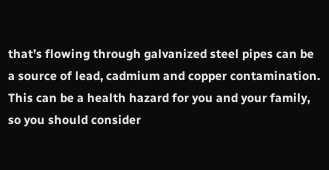that’s flowing through galvanized steel pipes can be a source of lead, cadmium and copper contamination. This can be a health hazard for you and your family, so you should consider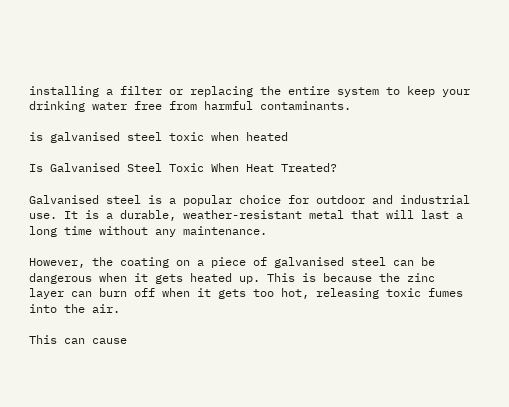installing a filter or replacing the entire system to keep your drinking water free from harmful contaminants.

is galvanised steel toxic when heated

Is Galvanised Steel Toxic When Heat Treated?

Galvanised steel is a popular choice for outdoor and industrial use. It is a durable, weather-resistant metal that will last a long time without any maintenance.

However, the coating on a piece of galvanised steel can be dangerous when it gets heated up. This is because the zinc layer can burn off when it gets too hot, releasing toxic fumes into the air.

This can cause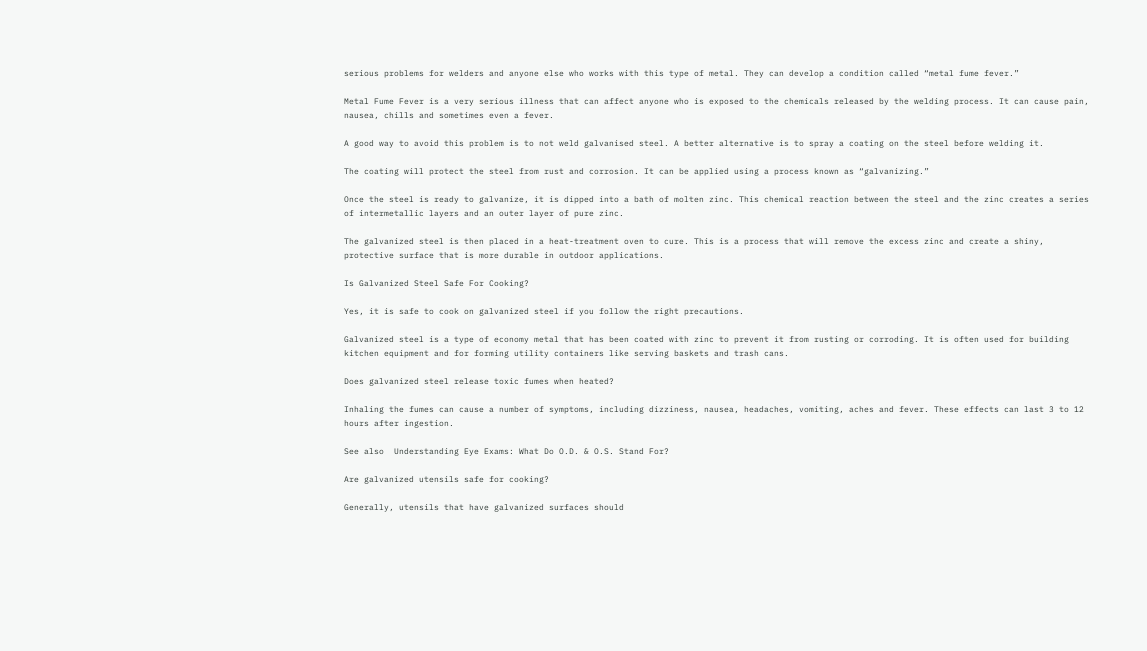serious problems for welders and anyone else who works with this type of metal. They can develop a condition called “metal fume fever.”

Metal Fume Fever is a very serious illness that can affect anyone who is exposed to the chemicals released by the welding process. It can cause pain, nausea, chills and sometimes even a fever.

A good way to avoid this problem is to not weld galvanised steel. A better alternative is to spray a coating on the steel before welding it.

The coating will protect the steel from rust and corrosion. It can be applied using a process known as “galvanizing.”

Once the steel is ready to galvanize, it is dipped into a bath of molten zinc. This chemical reaction between the steel and the zinc creates a series of intermetallic layers and an outer layer of pure zinc.

The galvanized steel is then placed in a heat-treatment oven to cure. This is a process that will remove the excess zinc and create a shiny, protective surface that is more durable in outdoor applications.

Is Galvanized Steel Safe For Cooking?

Yes, it is safe to cook on galvanized steel if you follow the right precautions.

Galvanized steel is a type of economy metal that has been coated with zinc to prevent it from rusting or corroding. It is often used for building kitchen equipment and for forming utility containers like serving baskets and trash cans.

Does galvanized steel release toxic fumes when heated?

Inhaling the fumes can cause a number of symptoms, including dizziness, nausea, headaches, vomiting, aches and fever. These effects can last 3 to 12 hours after ingestion.

See also  Understanding Eye Exams: What Do O.D. & O.S. Stand For?

Are galvanized utensils safe for cooking?

Generally, utensils that have galvanized surfaces should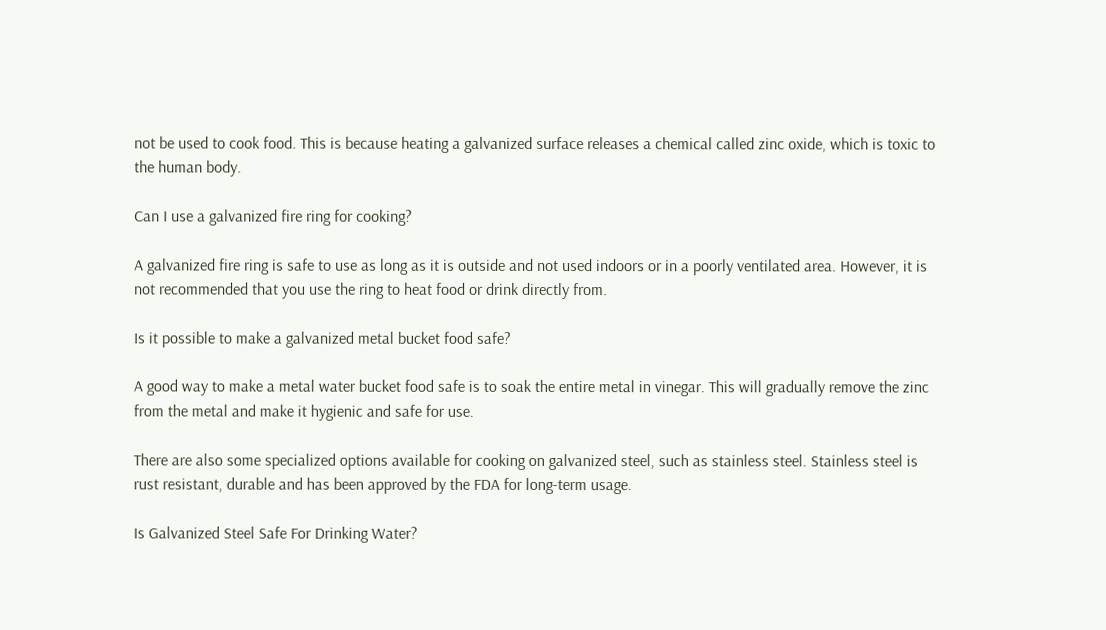not be used to cook food. This is because heating a galvanized surface releases a chemical called zinc oxide, which is toxic to the human body.

Can I use a galvanized fire ring for cooking?

A galvanized fire ring is safe to use as long as it is outside and not used indoors or in a poorly ventilated area. However, it is not recommended that you use the ring to heat food or drink directly from.

Is it possible to make a galvanized metal bucket food safe?

A good way to make a metal water bucket food safe is to soak the entire metal in vinegar. This will gradually remove the zinc from the metal and make it hygienic and safe for use.

There are also some specialized options available for cooking on galvanized steel, such as stainless steel. Stainless steel is rust resistant, durable and has been approved by the FDA for long-term usage.

Is Galvanized Steel Safe For Drinking Water?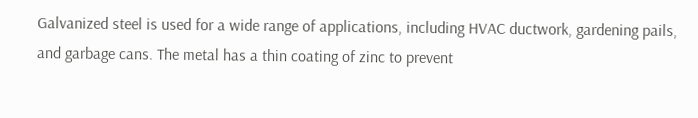Galvanized steel is used for a wide range of applications, including HVAC ductwork, gardening pails, and garbage cans. The metal has a thin coating of zinc to prevent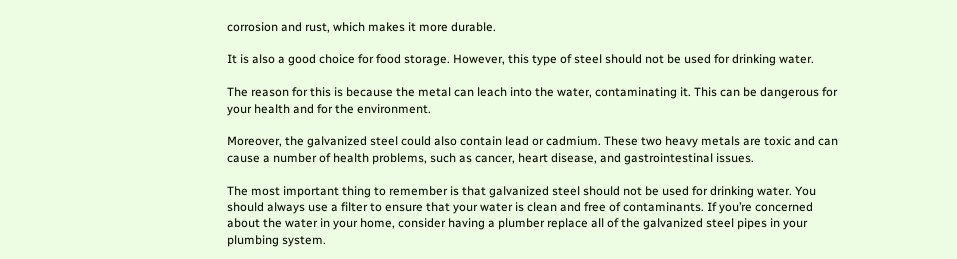corrosion and rust, which makes it more durable.

It is also a good choice for food storage. However, this type of steel should not be used for drinking water.

The reason for this is because the metal can leach into the water, contaminating it. This can be dangerous for your health and for the environment.

Moreover, the galvanized steel could also contain lead or cadmium. These two heavy metals are toxic and can cause a number of health problems, such as cancer, heart disease, and gastrointestinal issues.

The most important thing to remember is that galvanized steel should not be used for drinking water. You should always use a filter to ensure that your water is clean and free of contaminants. If you’re concerned about the water in your home, consider having a plumber replace all of the galvanized steel pipes in your plumbing system.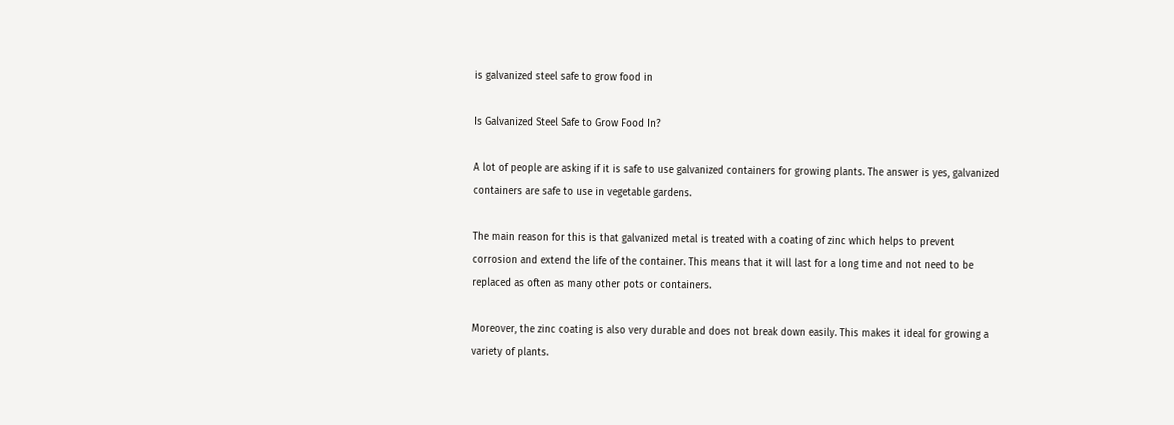is galvanized steel safe to grow food in

Is Galvanized Steel Safe to Grow Food In?

A lot of people are asking if it is safe to use galvanized containers for growing plants. The answer is yes, galvanized containers are safe to use in vegetable gardens.

The main reason for this is that galvanized metal is treated with a coating of zinc which helps to prevent corrosion and extend the life of the container. This means that it will last for a long time and not need to be replaced as often as many other pots or containers.

Moreover, the zinc coating is also very durable and does not break down easily. This makes it ideal for growing a variety of plants.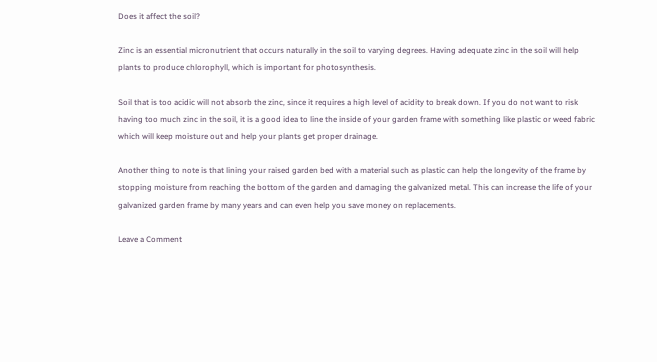Does it affect the soil?

Zinc is an essential micronutrient that occurs naturally in the soil to varying degrees. Having adequate zinc in the soil will help plants to produce chlorophyll, which is important for photosynthesis.

Soil that is too acidic will not absorb the zinc, since it requires a high level of acidity to break down. If you do not want to risk having too much zinc in the soil, it is a good idea to line the inside of your garden frame with something like plastic or weed fabric which will keep moisture out and help your plants get proper drainage.

Another thing to note is that lining your raised garden bed with a material such as plastic can help the longevity of the frame by stopping moisture from reaching the bottom of the garden and damaging the galvanized metal. This can increase the life of your galvanized garden frame by many years and can even help you save money on replacements.

Leave a Comment